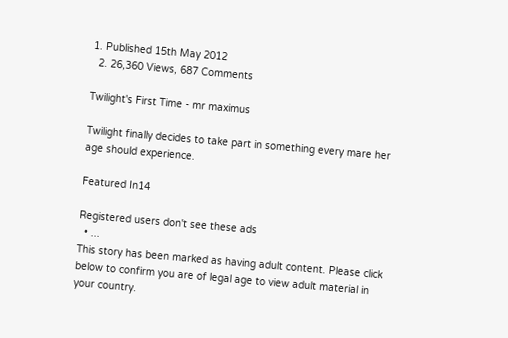1. Published 15th May 2012
  2. 26,360 Views, 687 Comments

Twilight's First Time - mr maximus

Twilight finally decides to take part in something every mare her age should experience.

Featured In14

Registered users don't see these ads
  • ...
This story has been marked as having adult content. Please click below to confirm you are of legal age to view adult material in your country.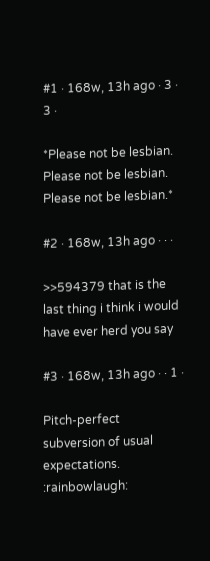#1 · 168w, 13h ago · 3 · 3 ·

*Please not be lesbian. Please not be lesbian. Please not be lesbian.*

#2 · 168w, 13h ago · · ·

>>594379 that is the last thing i think i would have ever herd you say

#3 · 168w, 13h ago · · 1 ·

Pitch-perfect subversion of usual expectations. :rainbowlaugh: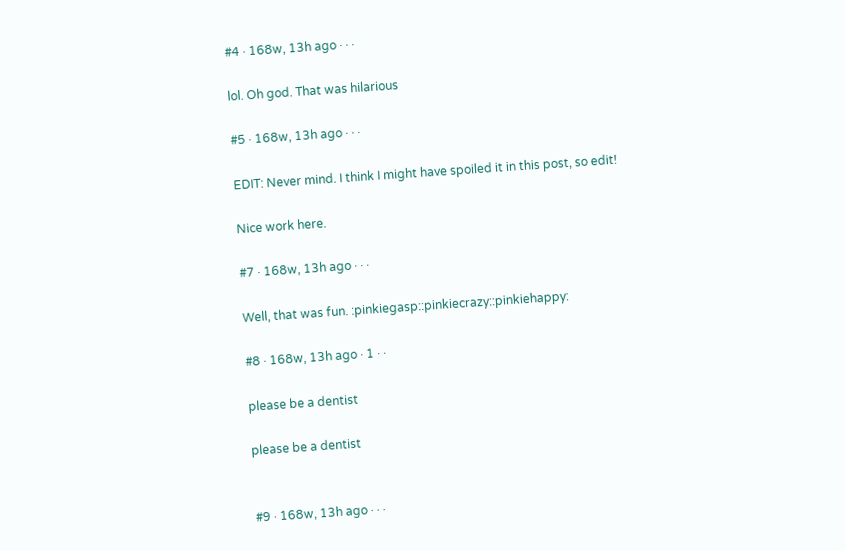#4 · 168w, 13h ago · · ·

lol. Oh god. That was hilarious

#5 · 168w, 13h ago · · ·

EDIT: Never mind. I think I might have spoiled it in this post, so edit!

Nice work here.

#7 · 168w, 13h ago · · ·

Well, that was fun. :pinkiegasp::pinkiecrazy::pinkiehappy:

#8 · 168w, 13h ago · 1 · ·

please be a dentist

please be a dentist


#9 · 168w, 13h ago · · ·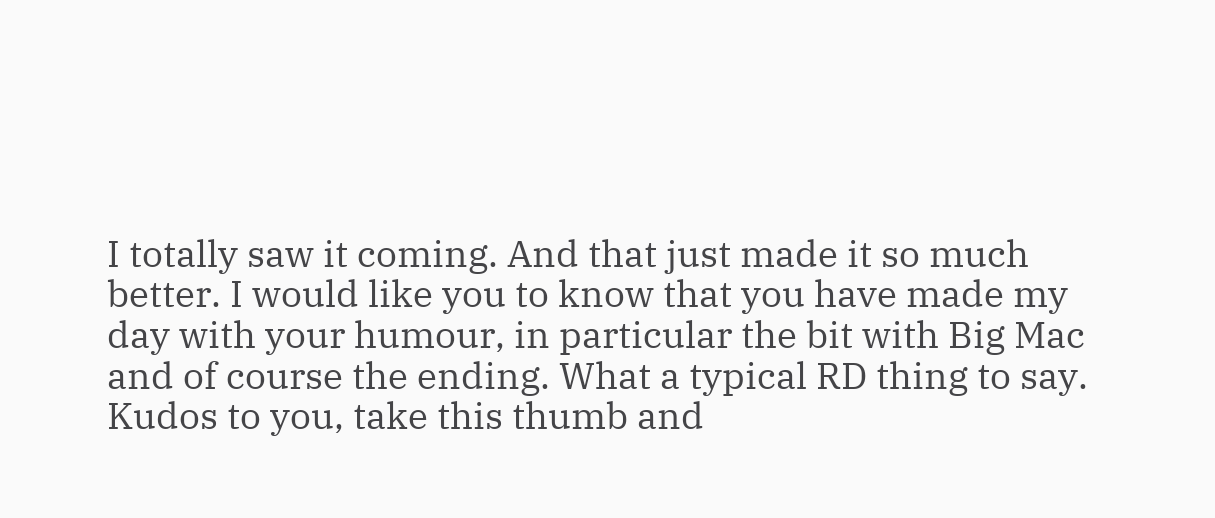I totally saw it coming. And that just made it so much better. I would like you to know that you have made my day with your humour, in particular the bit with Big Mac and of course the ending. What a typical RD thing to say. Kudos to you, take this thumb and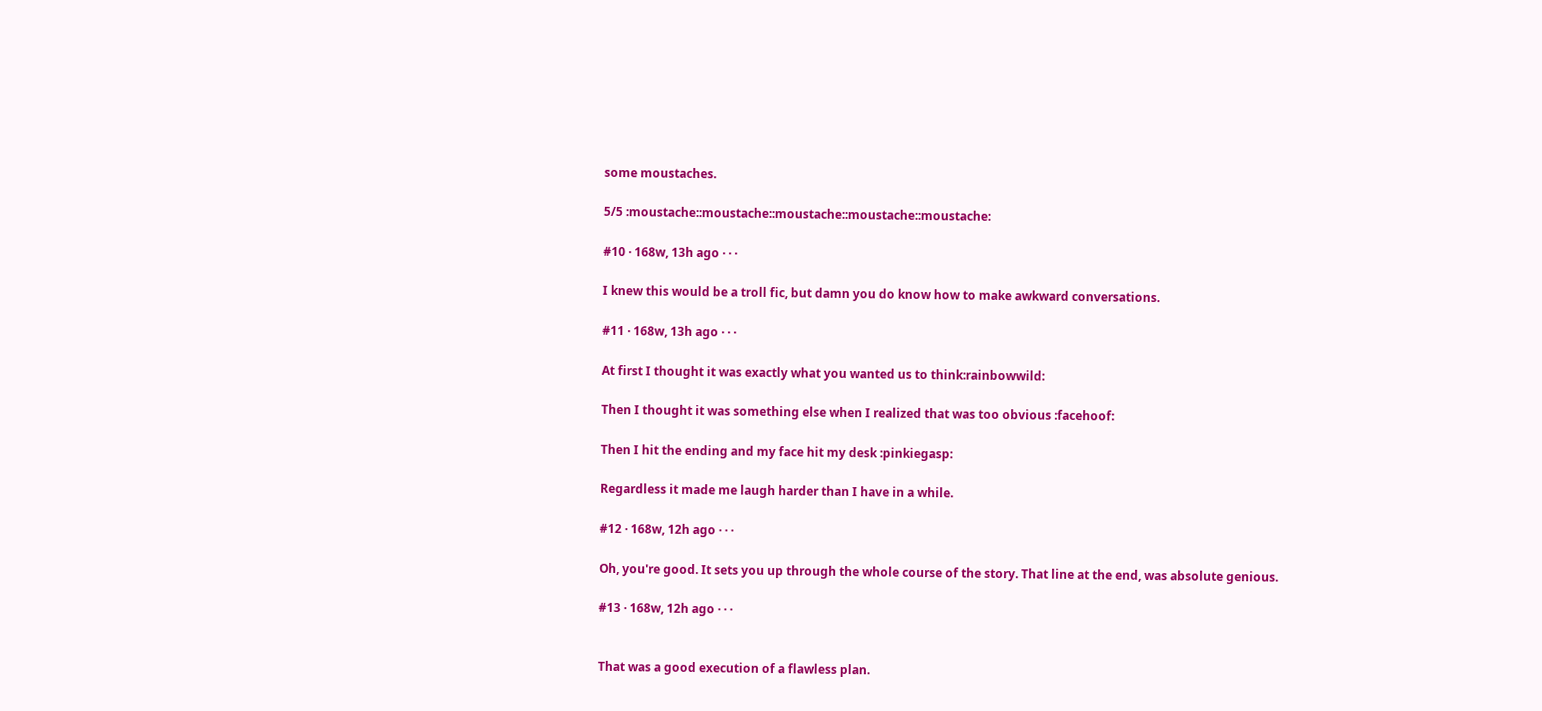some moustaches.

5/5 :moustache::moustache::moustache::moustache::moustache:

#10 · 168w, 13h ago · · ·

I knew this would be a troll fic, but damn you do know how to make awkward conversations.

#11 · 168w, 13h ago · · ·

At first I thought it was exactly what you wanted us to think:rainbowwild:

Then I thought it was something else when I realized that was too obvious :facehoof:

Then I hit the ending and my face hit my desk :pinkiegasp:

Regardless it made me laugh harder than I have in a while.

#12 · 168w, 12h ago · · ·

Oh, you're good. It sets you up through the whole course of the story. That line at the end, was absolute genious.

#13 · 168w, 12h ago · · ·


That was a good execution of a flawless plan.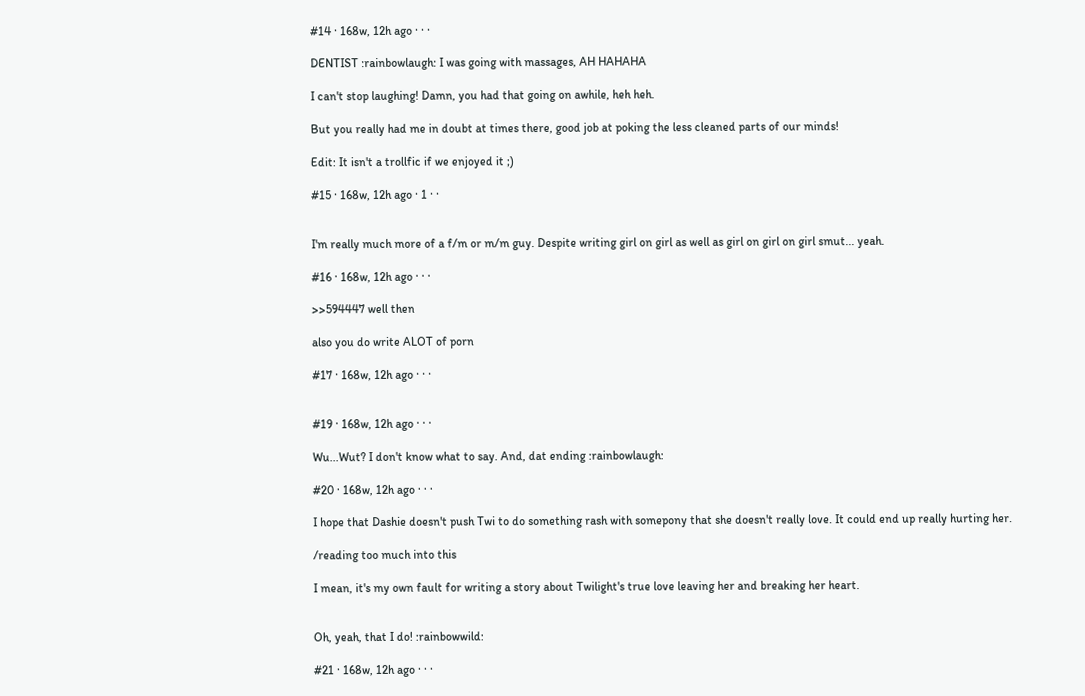#14 · 168w, 12h ago · · ·

DENTIST :rainbowlaugh: I was going with massages, AH HAHAHA

I can't stop laughing! Damn, you had that going on awhile, heh heh.

But you really had me in doubt at times there, good job at poking the less cleaned parts of our minds!

Edit: It isn't a trollfic if we enjoyed it ;)

#15 · 168w, 12h ago · 1 · ·


I'm really much more of a f/m or m/m guy. Despite writing girl on girl as well as girl on girl on girl smut... yeah.

#16 · 168w, 12h ago · · ·

>>594447 well then

also you do write ALOT of porn

#17 · 168w, 12h ago · · ·


#19 · 168w, 12h ago · · ·

Wu...Wut? I don't know what to say. And, dat ending :rainbowlaugh:

#20 · 168w, 12h ago · · ·

I hope that Dashie doesn't push Twi to do something rash with somepony that she doesn't really love. It could end up really hurting her.

/reading too much into this

I mean, it's my own fault for writing a story about Twilight's true love leaving her and breaking her heart.


Oh, yeah, that I do! :rainbowwild:

#21 · 168w, 12h ago · · ·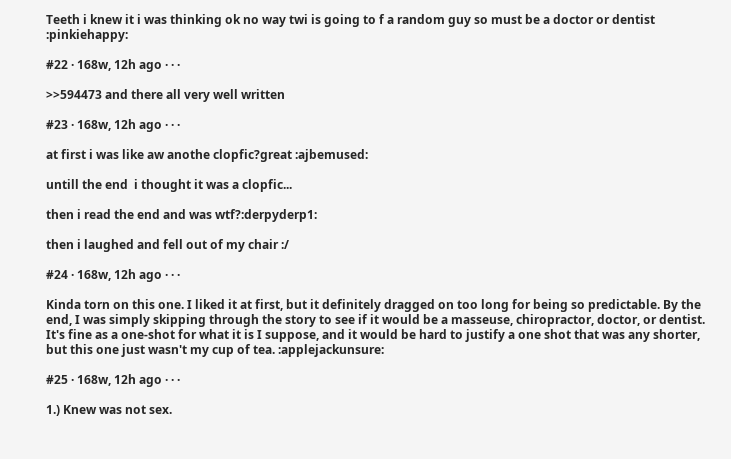Teeth i knew it i was thinking ok no way twi is going to f a random guy so must be a doctor or dentist :pinkiehappy:

#22 · 168w, 12h ago · · ·

>>594473 and there all very well written

#23 · 168w, 12h ago · · ·

at first i was like aw anothe clopfic?great :ajbemused:

untill the end  i thought it was a clopfic...

then i read the end and was wtf?:derpyderp1:

then i laughed and fell out of my chair :/

#24 · 168w, 12h ago · · ·

Kinda torn on this one. I liked it at first, but it definitely dragged on too long for being so predictable. By the end, I was simply skipping through the story to see if it would be a masseuse, chiropractor, doctor, or dentist. It's fine as a one-shot for what it is I suppose, and it would be hard to justify a one shot that was any shorter, but this one just wasn't my cup of tea. :applejackunsure:

#25 · 168w, 12h ago · · ·

1.) Knew was not sex.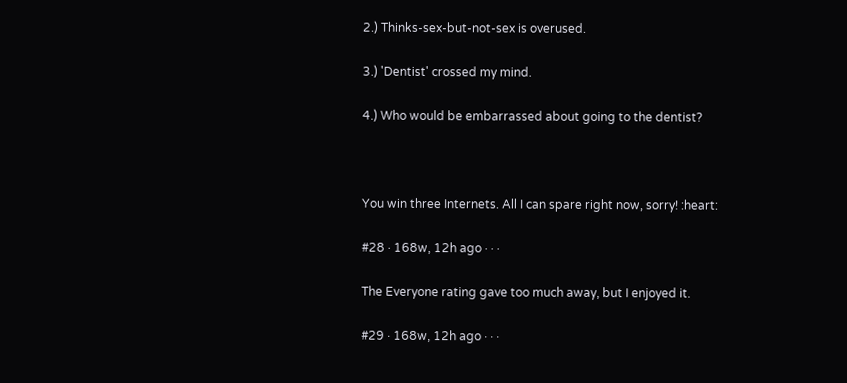2.) Thinks-sex-but-not-sex is overused.

3.) 'Dentist' crossed my mind.

4.) Who would be embarrassed about going to the dentist?



You win three Internets. All I can spare right now, sorry! :heart:

#28 · 168w, 12h ago · · ·

The Everyone rating gave too much away, but I enjoyed it.

#29 · 168w, 12h ago · · ·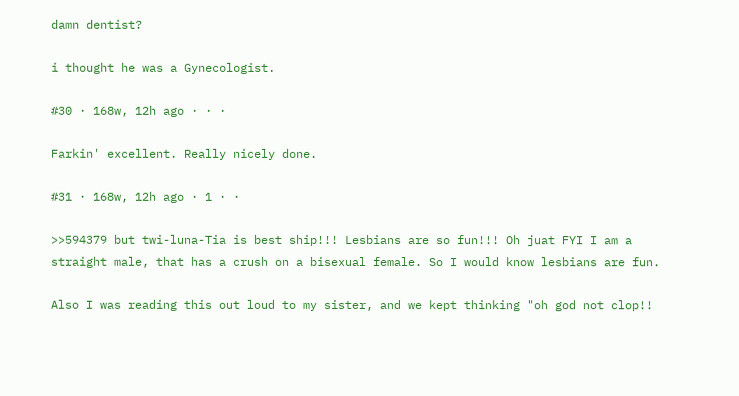damn dentist?

i thought he was a Gynecologist.

#30 · 168w, 12h ago · · ·

Farkin' excellent. Really nicely done.

#31 · 168w, 12h ago · 1 · ·

>>594379 but twi-luna-Tia is best ship!!! Lesbians are so fun!!! Oh juat FYI I am a straight male, that has a crush on a bisexual female. So I would know lesbians are fun.

Also I was reading this out loud to my sister, and we kept thinking "oh god not clop!!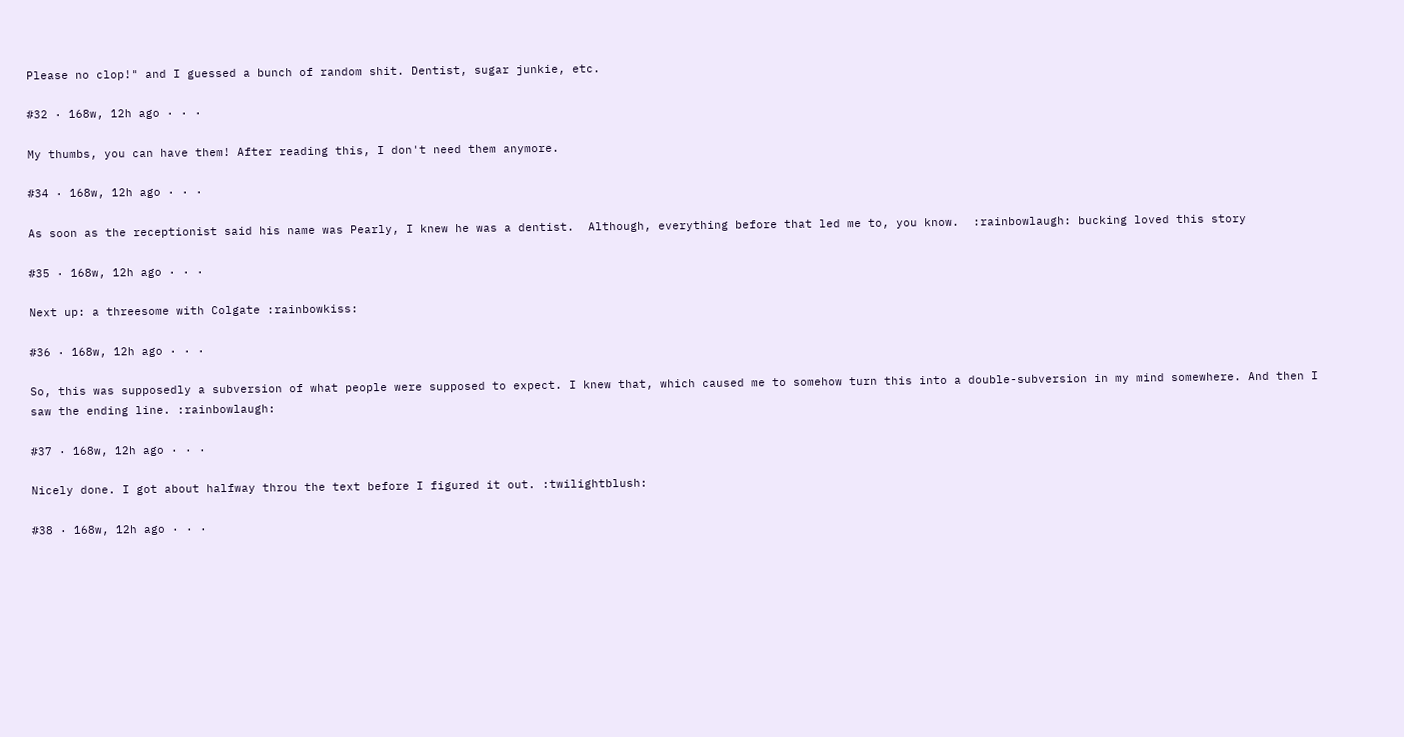Please no clop!" and I guessed a bunch of random shit. Dentist, sugar junkie, etc.

#32 · 168w, 12h ago · · ·

My thumbs, you can have them! After reading this, I don't need them anymore.

#34 · 168w, 12h ago · · ·

As soon as the receptionist said his name was Pearly, I knew he was a dentist.  Although, everything before that led me to, you know.  :rainbowlaugh: bucking loved this story

#35 · 168w, 12h ago · · ·

Next up: a threesome with Colgate :rainbowkiss:

#36 · 168w, 12h ago · · ·

So, this was supposedly a subversion of what people were supposed to expect. I knew that, which caused me to somehow turn this into a double-subversion in my mind somewhere. And then I saw the ending line. :rainbowlaugh:

#37 · 168w, 12h ago · · ·

Nicely done. I got about halfway throu the text before I figured it out. :twilightblush:

#38 · 168w, 12h ago · · ·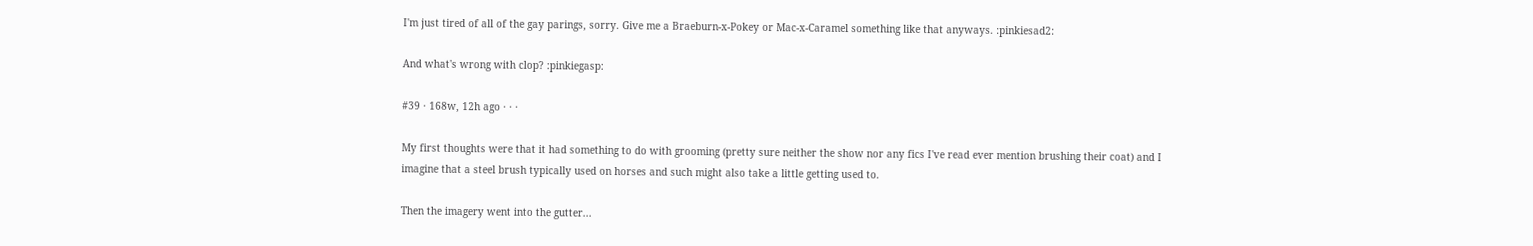I'm just tired of all of the gay parings, sorry. Give me a Braeburn-x-Pokey or Mac-x-Caramel something like that anyways. :pinkiesad2:

And what's wrong with clop? :pinkiegasp:

#39 · 168w, 12h ago · · ·

My first thoughts were that it had something to do with grooming (pretty sure neither the show nor any fics I've read ever mention brushing their coat) and I imagine that a steel brush typically used on horses and such might also take a little getting used to.

Then the imagery went into the gutter...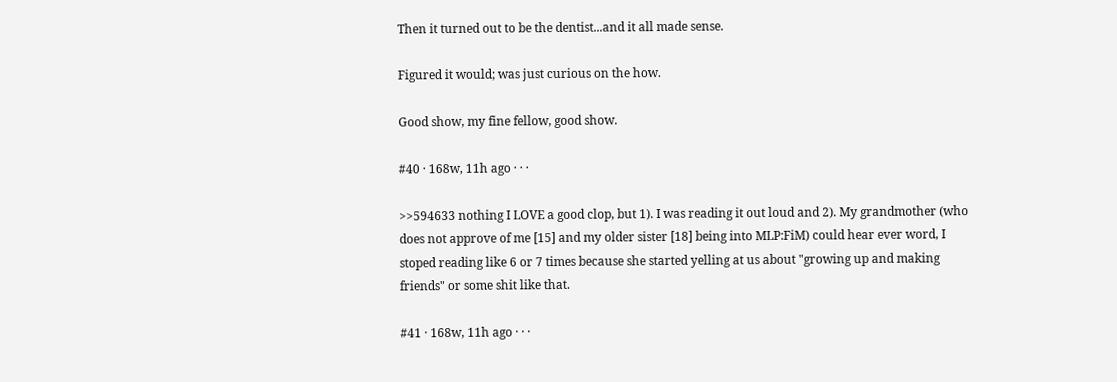Then it turned out to be the dentist...and it all made sense.

Figured it would; was just curious on the how.

Good show, my fine fellow, good show.

#40 · 168w, 11h ago · · ·

>>594633 nothing I LOVE a good clop, but 1). I was reading it out loud and 2). My grandmother (who does not approve of me [15] and my older sister [18] being into MLP:FiM) could hear ever word, I stoped reading like 6 or 7 times because she started yelling at us about "growing up and making friends" or some shit like that.

#41 · 168w, 11h ago · · ·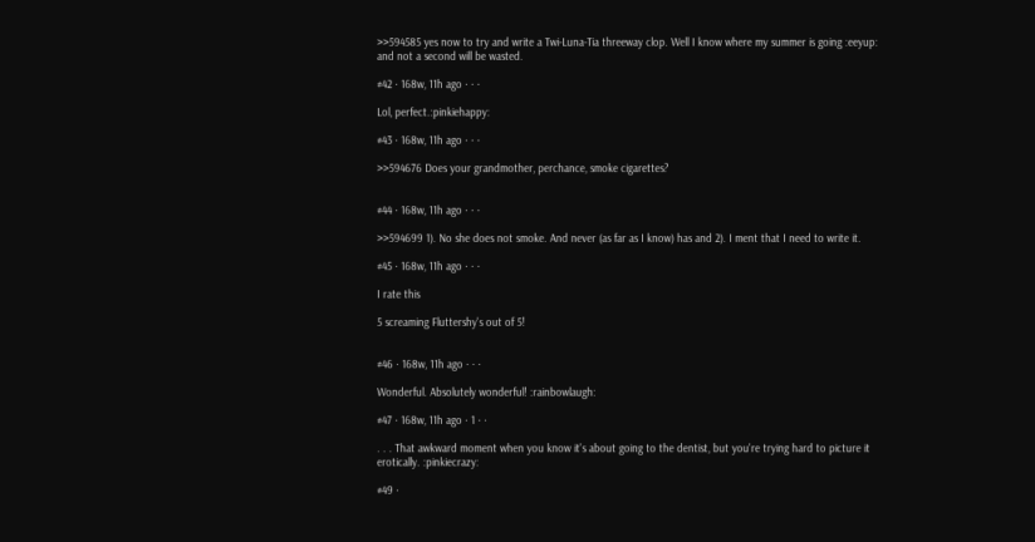>>594585 yes now to try and write a Twi-Luna-Tia threeway clop. Well I know where my summer is going :eeyup: and not a second will be wasted.

#42 · 168w, 11h ago · · ·

Lol, perfect.:pinkiehappy:

#43 · 168w, 11h ago · · ·

>>594676 Does your grandmother, perchance, smoke cigarettes?


#44 · 168w, 11h ago · · ·

>>594699 1). No she does not smoke. And never (as far as I know) has and 2). I ment that I need to write it.

#45 · 168w, 11h ago · · ·

I rate this

5 screaming Fluttershy's out of 5!


#46 · 168w, 11h ago · · ·

Wonderful. Absolutely wonderful! :rainbowlaugh:

#47 · 168w, 11h ago · 1 · ·

. . . That awkward moment when you know it's about going to the dentist, but you're trying hard to picture it erotically. :pinkiecrazy:

#49 ·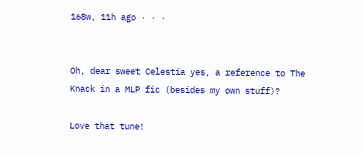168w, 11h ago · · ·


Oh, dear sweet Celestia yes, a reference to The Knack in a MLP fic (besides my own stuff)?

Love that tune!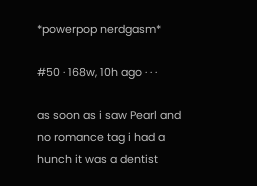*powerpop nerdgasm*

#50 · 168w, 10h ago · · ·

as soon as i saw Pearl and no romance tag i had a hunch it was a dentist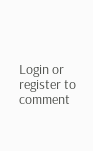Login or register to comment